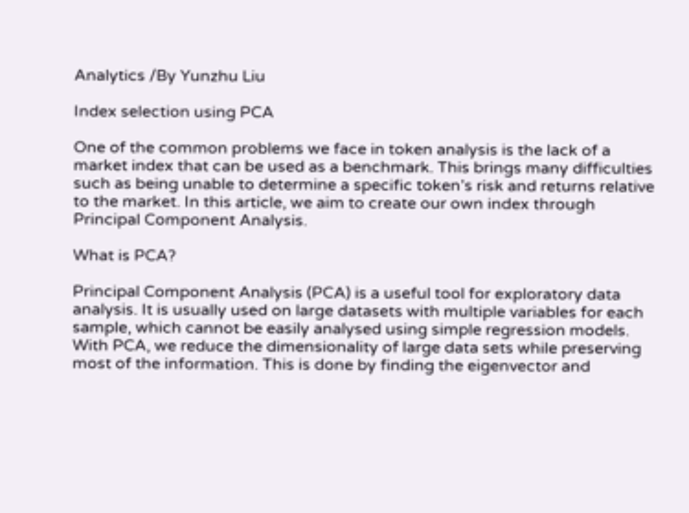Analytics /By Yunzhu Liu

Index selection using PCA

One of the common problems we face in token analysis is the lack of a market index that can be used as a benchmark. This brings many difficulties such as being unable to determine a specific token’s risk and returns relative to the market. In this article, we aim to create our own index through Principal Component Analysis.

What is PCA?

Principal Component Analysis (PCA) is a useful tool for exploratory data analysis. It is usually used on large datasets with multiple variables for each sample, which cannot be easily analysed using simple regression models. With PCA, we reduce the dimensionality of large data sets while preserving most of the information. This is done by finding the eigenvector and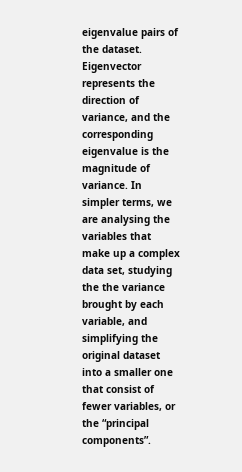eigenvalue pairs of the dataset. Eigenvector represents the direction of variance, and the corresponding eigenvalue is the magnitude of variance. In simpler terms, we are analysing the variables that make up a complex data set, studying the the variance brought by each variable, and simplifying the original dataset into a smaller one that consist of fewer variables, or the “principal components”.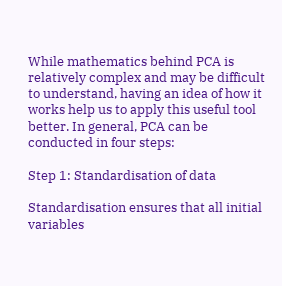While mathematics behind PCA is relatively complex and may be difficult to understand, having an idea of how it works help us to apply this useful tool better. In general, PCA can be conducted in four steps:

Step 1: Standardisation of data

Standardisation ensures that all initial variables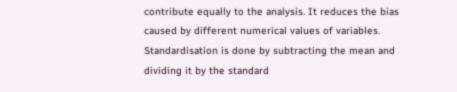contribute equally to the analysis. It reduces the bias caused by different numerical values of variables. Standardisation is done by subtracting the mean and dividing it by the standard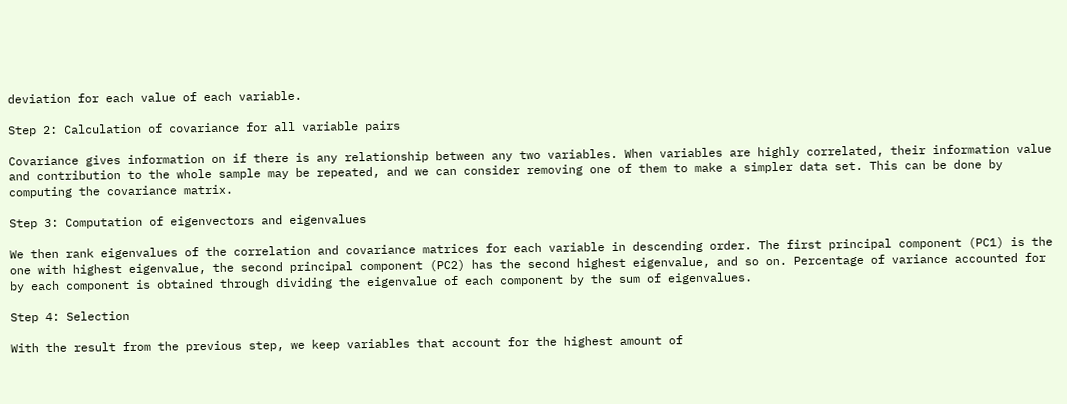deviation for each value of each variable.

Step 2: Calculation of covariance for all variable pairs

Covariance gives information on if there is any relationship between any two variables. When variables are highly correlated, their information value and contribution to the whole sample may be repeated, and we can consider removing one of them to make a simpler data set. This can be done by computing the covariance matrix.

Step 3: Computation of eigenvectors and eigenvalues

We then rank eigenvalues of the correlation and covariance matrices for each variable in descending order. The first principal component (PC1) is the one with highest eigenvalue, the second principal component (PC2) has the second highest eigenvalue, and so on. Percentage of variance accounted for by each component is obtained through dividing the eigenvalue of each component by the sum of eigenvalues.

Step 4: Selection

With the result from the previous step, we keep variables that account for the highest amount of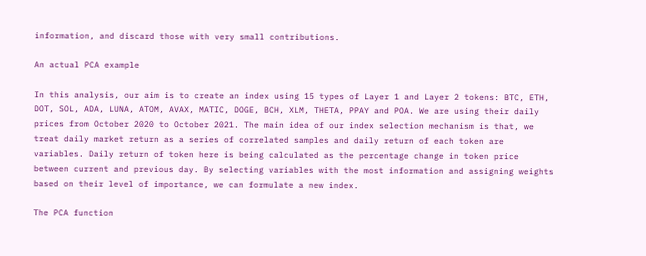information, and discard those with very small contributions.

An actual PCA example

In this analysis, our aim is to create an index using 15 types of Layer 1 and Layer 2 tokens: BTC, ETH, DOT, SOL, ADA, LUNA, ATOM, AVAX, MATIC, DOGE, BCH, XLM, THETA, PPAY and POA. We are using their daily prices from October 2020 to October 2021. The main idea of our index selection mechanism is that, we treat daily market return as a series of correlated samples and daily return of each token are variables. Daily return of token here is being calculated as the percentage change in token price between current and previous day. By selecting variables with the most information and assigning weights based on their level of importance, we can formulate a new index.

The PCA function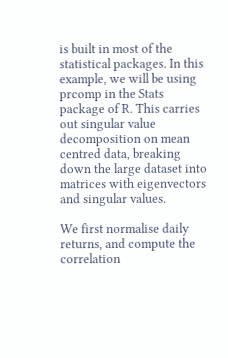is built in most of the statistical packages. In this example, we will be using prcomp in the Stats package of R. This carries out singular value decomposition on mean centred data, breaking down the large dataset into matrices with eigenvectors and singular values.

We first normalise daily returns, and compute the correlation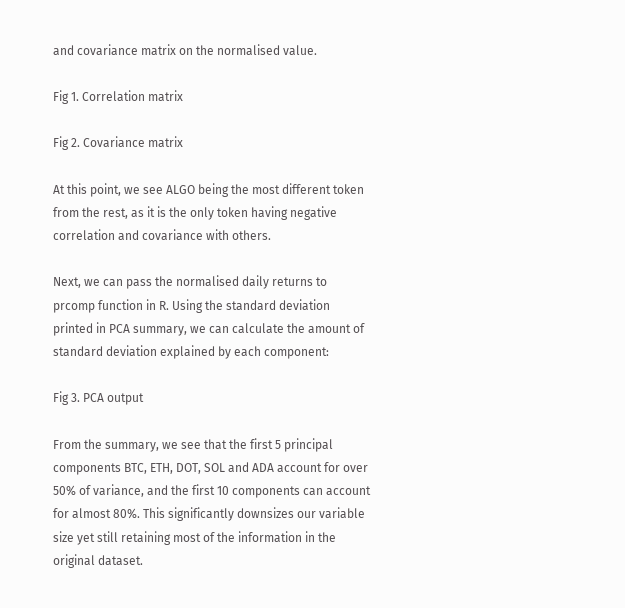and covariance matrix on the normalised value.

Fig 1. Correlation matrix

Fig 2. Covariance matrix

At this point, we see ALGO being the most different token from the rest, as it is the only token having negative correlation and covariance with others.

Next, we can pass the normalised daily returns to prcomp function in R. Using the standard deviation printed in PCA summary, we can calculate the amount of standard deviation explained by each component:

Fig 3. PCA output

From the summary, we see that the first 5 principal components BTC, ETH, DOT, SOL and ADA account for over 50% of variance, and the first 10 components can account for almost 80%. This significantly downsizes our variable size yet still retaining most of the information in the original dataset.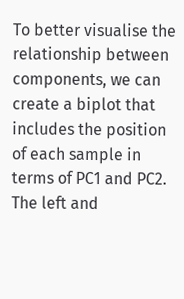To better visualise the relationship between components, we can create a biplot that includes the position of each sample in terms of PC1 and PC2. The left and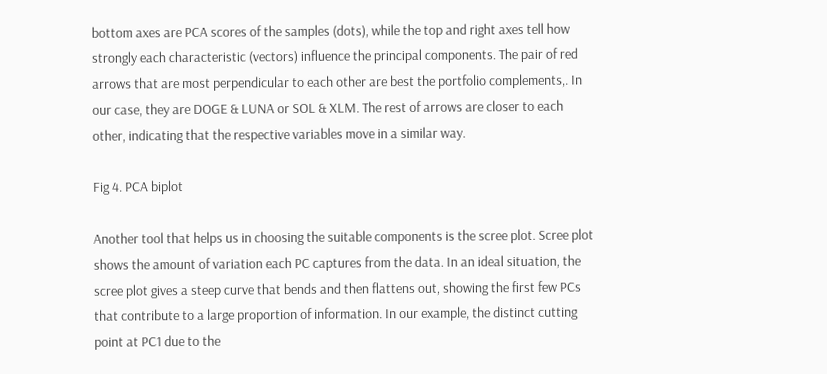bottom axes are PCA scores of the samples (dots), while the top and right axes tell how strongly each characteristic (vectors) influence the principal components. The pair of red arrows that are most perpendicular to each other are best the portfolio complements,. In our case, they are DOGE & LUNA or SOL & XLM. The rest of arrows are closer to each other, indicating that the respective variables move in a similar way.

Fig 4. PCA biplot

Another tool that helps us in choosing the suitable components is the scree plot. Scree plot shows the amount of variation each PC captures from the data. In an ideal situation, the scree plot gives a steep curve that bends and then flattens out, showing the first few PCs that contribute to a large proportion of information. In our example, the distinct cutting point at PC1 due to the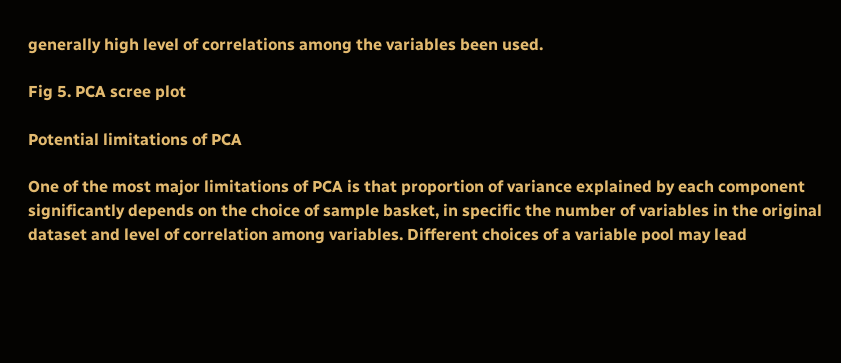generally high level of correlations among the variables been used.

Fig 5. PCA scree plot

Potential limitations of PCA

One of the most major limitations of PCA is that proportion of variance explained by each component significantly depends on the choice of sample basket, in specific the number of variables in the original dataset and level of correlation among variables. Different choices of a variable pool may lead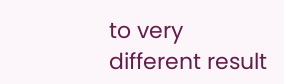to very different result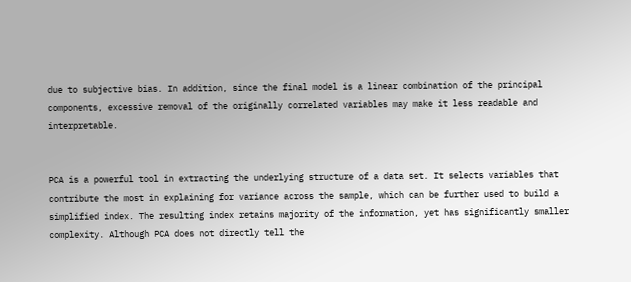due to subjective bias. In addition, since the final model is a linear combination of the principal components, excessive removal of the originally correlated variables may make it less readable and interpretable.


PCA is a powerful tool in extracting the underlying structure of a data set. It selects variables that contribute the most in explaining for variance across the sample, which can be further used to build a simplified index. The resulting index retains majority of the information, yet has significantly smaller complexity. Although PCA does not directly tell the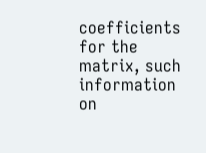coefficients for the matrix, such information on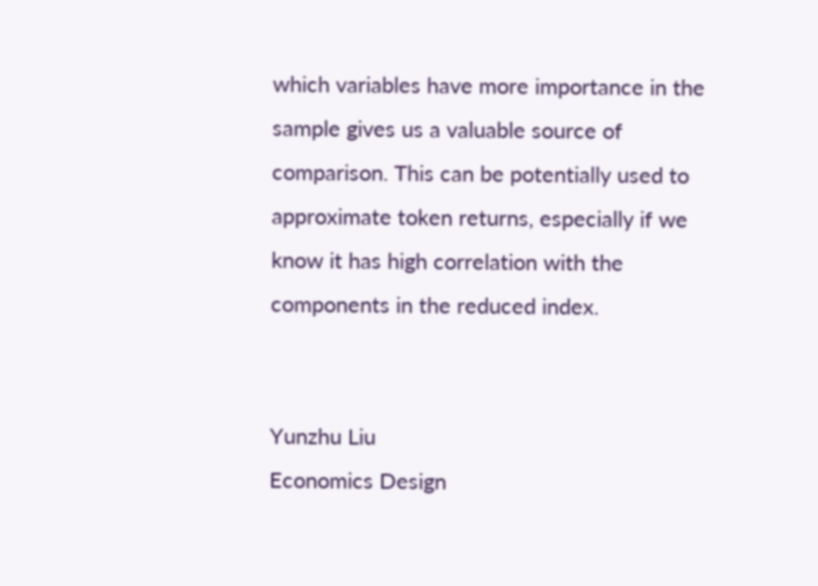which variables have more importance in the sample gives us a valuable source of comparison. This can be potentially used to approximate token returns, especially if we know it has high correlation with the components in the reduced index.


Yunzhu Liu
Economics Design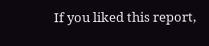If you liked this report,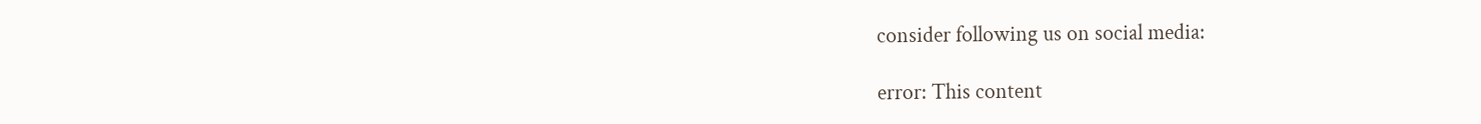consider following us on social media:

error: This content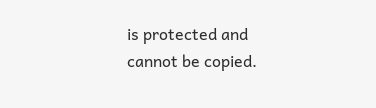is protected and cannot be copied.